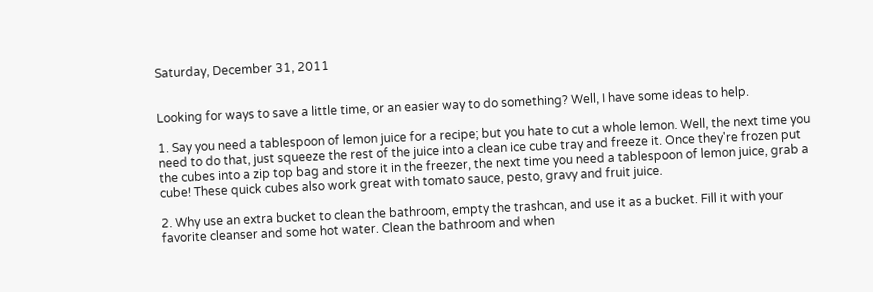Saturday, December 31, 2011


Looking for ways to save a little time, or an easier way to do something? Well, I have some ideas to help.

1. Say you need a tablespoon of lemon juice for a recipe; but you hate to cut a whole lemon. Well, the next time you need to do that, just squeeze the rest of the juice into a clean ice cube tray and freeze it. Once they're frozen put the cubes into a zip top bag and store it in the freezer, the next time you need a tablespoon of lemon juice, grab a cube! These quick cubes also work great with tomato sauce, pesto, gravy and fruit juice.

2. Why use an extra bucket to clean the bathroom, empty the trashcan, and use it as a bucket. Fill it with your favorite cleanser and some hot water. Clean the bathroom and when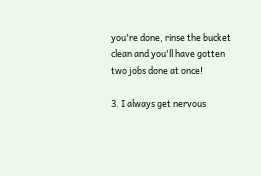you're done, rinse the bucket clean and you'll have gotten two jobs done at once!

3. I always get nervous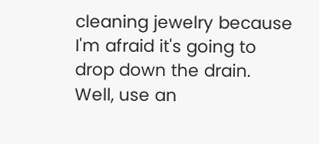cleaning jewelry because I'm afraid it's going to drop down the drain. Well, use an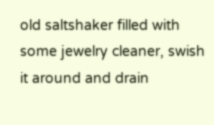old saltshaker filled with some jewelry cleaner, swish it around and drain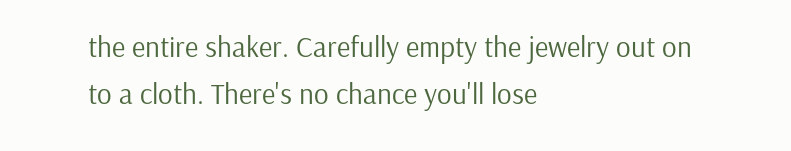the entire shaker. Carefully empty the jewelry out on to a cloth. There's no chance you'll lose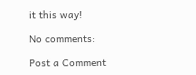it this way!

No comments:

Post a Comment